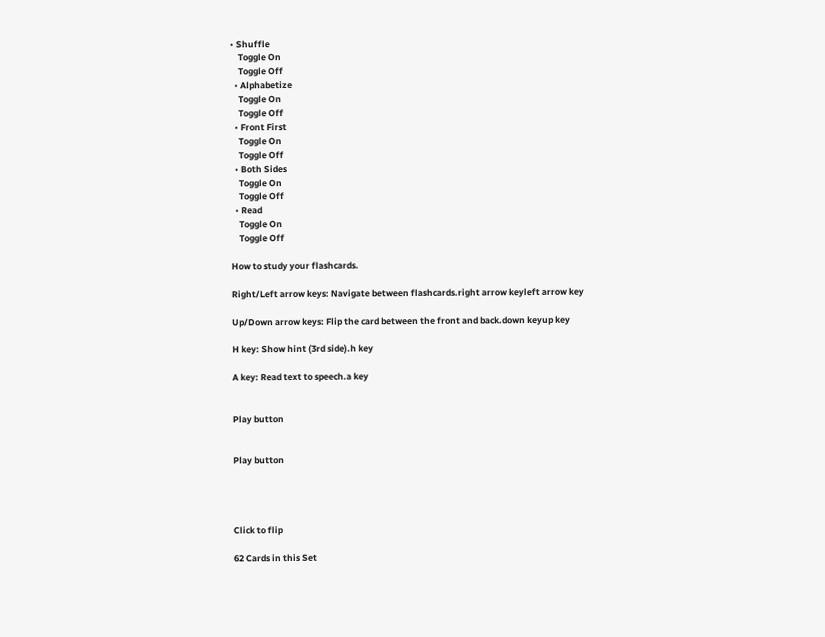• Shuffle
    Toggle On
    Toggle Off
  • Alphabetize
    Toggle On
    Toggle Off
  • Front First
    Toggle On
    Toggle Off
  • Both Sides
    Toggle On
    Toggle Off
  • Read
    Toggle On
    Toggle Off

How to study your flashcards.

Right/Left arrow keys: Navigate between flashcards.right arrow keyleft arrow key

Up/Down arrow keys: Flip the card between the front and back.down keyup key

H key: Show hint (3rd side).h key

A key: Read text to speech.a key


Play button


Play button




Click to flip

62 Cards in this Set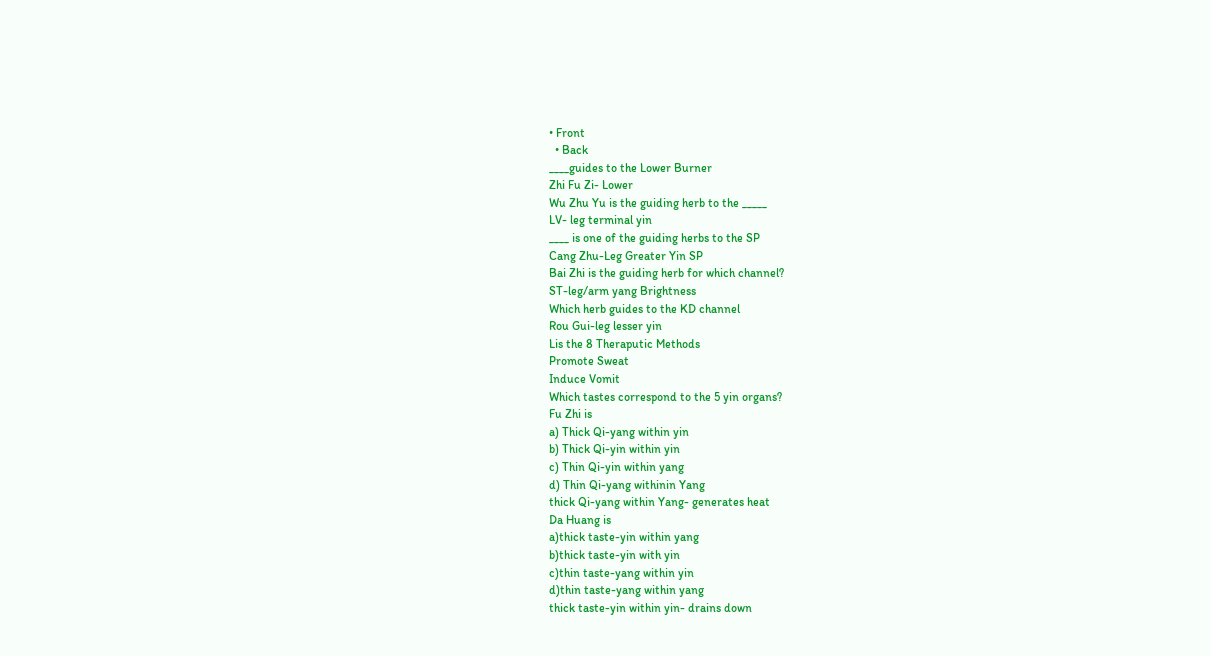• Front
  • Back
____guides to the Lower Burner
Zhi Fu Zi- Lower
Wu Zhu Yu is the guiding herb to the _____
LV- leg terminal yin
____ is one of the guiding herbs to the SP
Cang Zhu-Leg Greater Yin SP
Bai Zhi is the guiding herb for which channel?
ST-leg/arm yang Brightness
Which herb guides to the KD channel
Rou Gui-leg lesser yin
Lis the 8 Theraputic Methods
Promote Sweat
Induce Vomit
Which tastes correspond to the 5 yin organs?
Fu Zhi is
a) Thick Qi-yang within yin
b) Thick Qi-yin within yin
c) Thin Qi-yin within yang
d) Thin Qi-yang withinin Yang
thick Qi-yang within Yang- generates heat
Da Huang is
a)thick taste-yin within yang
b)thick taste-yin with yin
c)thin taste-yang within yin
d)thin taste-yang within yang
thick taste-yin within yin- drains down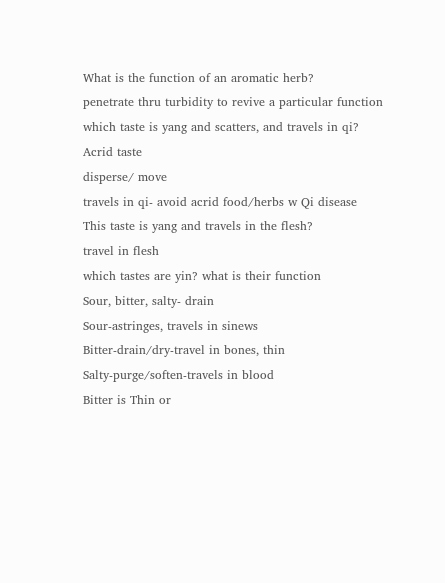What is the function of an aromatic herb?
penetrate thru turbidity to revive a particular function
which taste is yang and scatters, and travels in qi?
Acrid taste
disperse/ move
travels in qi- avoid acrid food/herbs w Qi disease
This taste is yang and travels in the flesh?
travel in flesh
which tastes are yin? what is their function
Sour, bitter, salty- drain
Sour-astringes, travels in sinews
Bitter-drain/dry-travel in bones, thin
Salty-purge/soften-travels in blood
Bitter is Thin or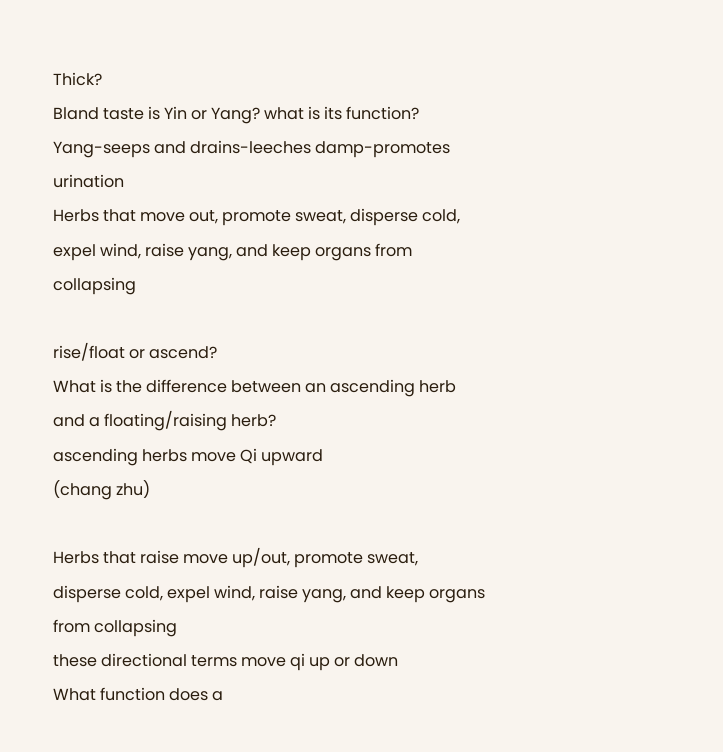Thick?
Bland taste is Yin or Yang? what is its function?
Yang-seeps and drains-leeches damp-promotes urination
Herbs that move out, promote sweat, disperse cold, expel wind, raise yang, and keep organs from collapsing

rise/float or ascend?
What is the difference between an ascending herb and a floating/raising herb?
ascending herbs move Qi upward
(chang zhu)

Herbs that raise move up/out, promote sweat, disperse cold, expel wind, raise yang, and keep organs from collapsing
these directional terms move qi up or down
What function does a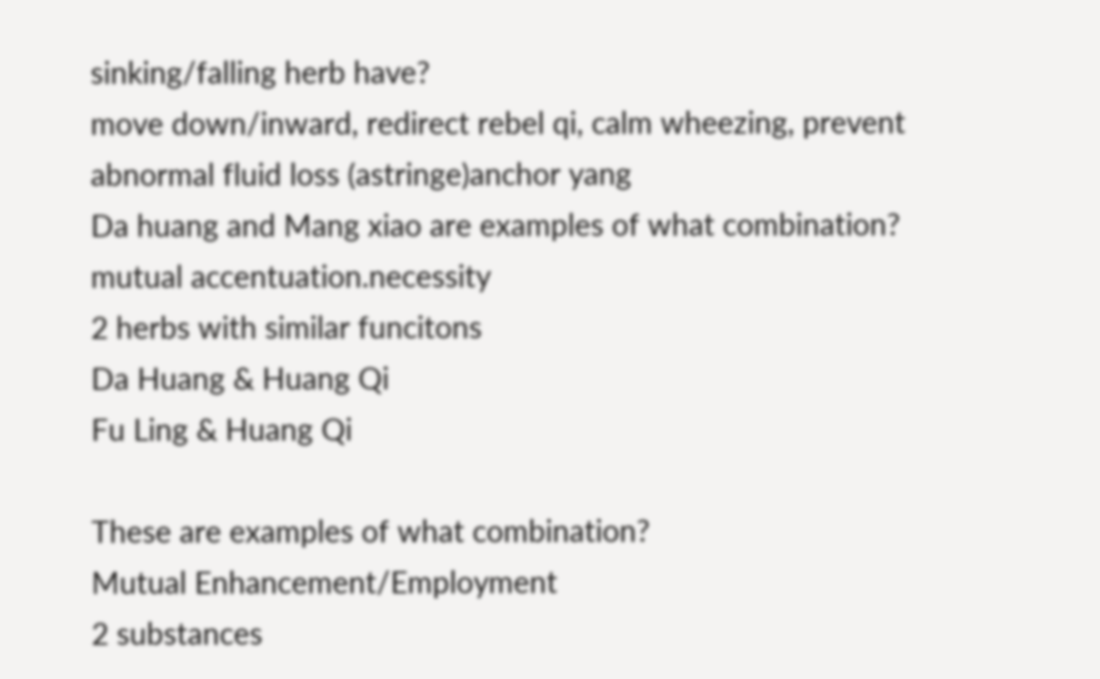sinking/falling herb have?
move down/inward, redirect rebel qi, calm wheezing, prevent abnormal fluid loss (astringe)anchor yang
Da huang and Mang xiao are examples of what combination?
mutual accentuation.necessity
2 herbs with similar funcitons
Da Huang & Huang Qi
Fu Ling & Huang Qi

These are examples of what combination?
Mutual Enhancement/Employment
2 substances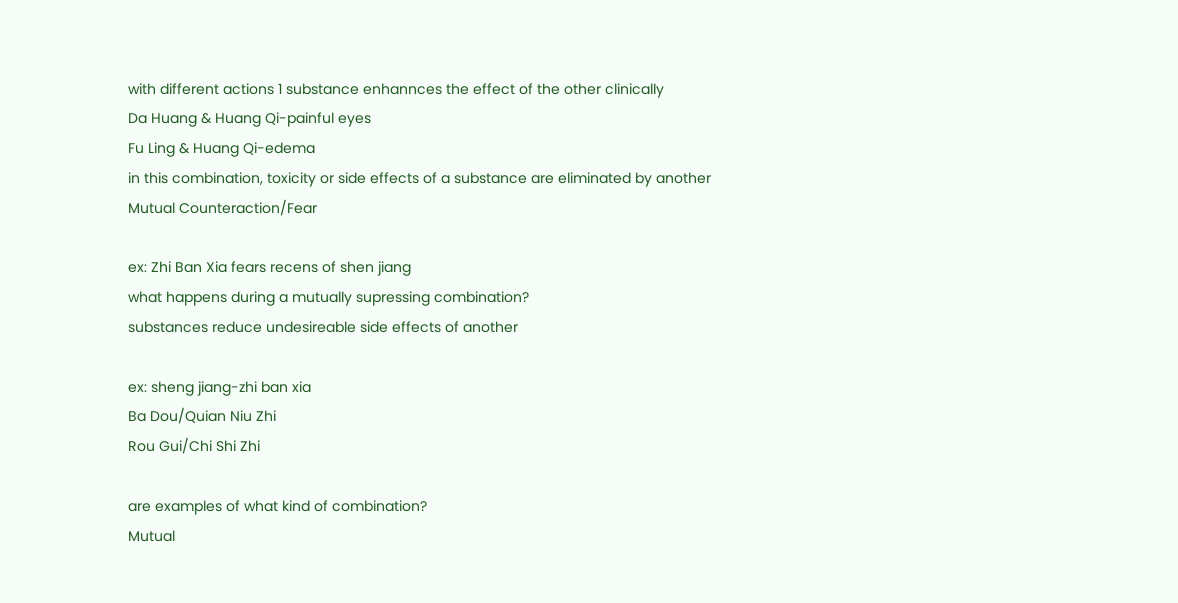with different actions 1 substance enhannces the effect of the other clinically
Da Huang & Huang Qi-painful eyes
Fu Ling & Huang Qi-edema
in this combination, toxicity or side effects of a substance are eliminated by another
Mutual Counteraction/Fear

ex: Zhi Ban Xia fears recens of shen jiang
what happens during a mutually supressing combination?
substances reduce undesireable side effects of another

ex: sheng jiang-zhi ban xia
Ba Dou/Quian Niu Zhi
Rou Gui/Chi Shi Zhi

are examples of what kind of combination?
Mutual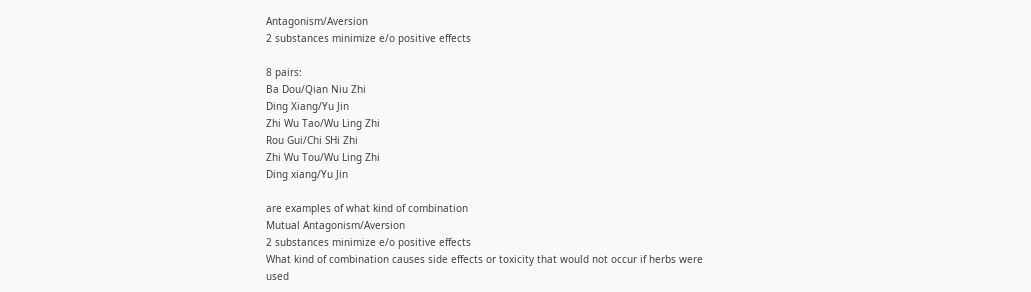Antagonism/Aversion
2 substances minimize e/o positive effects

8 pairs:
Ba Dou/Qian Niu Zhi
Ding Xiang/Yu Jin
Zhi Wu Tao/Wu Ling Zhi
Rou Gui/Chi SHi Zhi
Zhi Wu Tou/Wu Ling Zhi
Ding xiang/Yu Jin

are examples of what kind of combination
Mutual Antagonism/Aversion
2 substances minimize e/o positive effects
What kind of combination causes side effects or toxicity that would not occur if herbs were used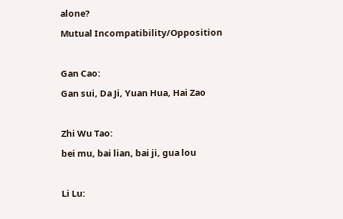alone?
Mutual Incompatibility/Opposition

Gan Cao:
Gan sui, Da Ji, Yuan Hua, Hai Zao

Zhi Wu Tao:
bei mu, bai lian, bai ji, gua lou

Li Lu: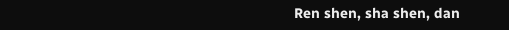Ren shen, sha shen, dan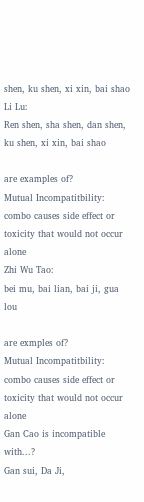shen, ku shen, xi xin, bai shao
Li Lu:
Ren shen, sha shen, dan shen, ku shen, xi xin, bai shao

are examples of?
Mutual Incompatitbility:
combo causes side effect or toxicity that would not occur alone
Zhi Wu Tao:
bei mu, bai lian, bai ji, gua lou

are exmples of?
Mutual Incompatitbility:
combo causes side effect or toxicity that would not occur alone
Gan Cao is incompatible with...?
Gan sui, Da Ji,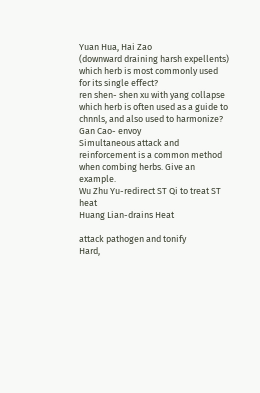Yuan Hua, Hai Zao
(downward draining harsh expellents)
which herb is most commonly used for its single effect?
ren shen- shen xu with yang collapse
which herb is often used as a guide to chnnls, and also used to harmonize?
Gan Cao- envoy
Simultaneous attack and reinforcement is a common method when combing herbs. Give an example.
Wu Zhu Yu-redirect ST Qi to treat ST heat
Huang Lian-drains Heat

attack pathogen and tonify
Hard,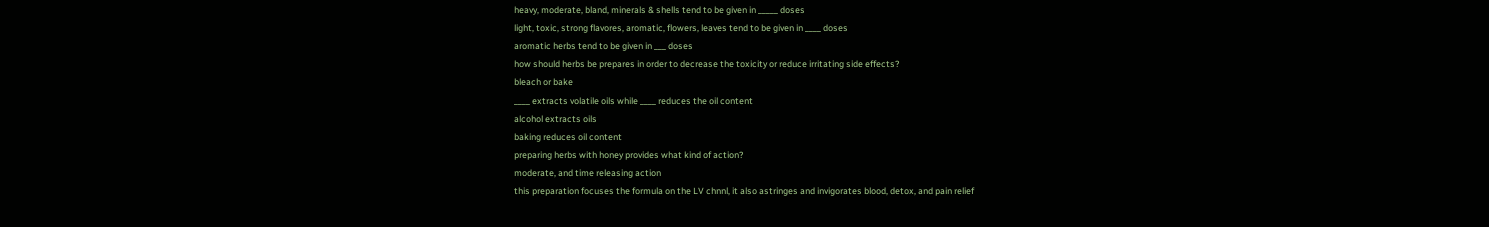heavy, moderate, bland, minerals & shells tend to be given in _____ doses
light, toxic, strong flavores, aromatic, flowers, leaves tend to be given in ____ doses
aromatic herbs tend to be given in ___ doses
how should herbs be prepares in order to decrease the toxicity or reduce irritating side effects?
bleach or bake
____ extracts volatile oils while ____ reduces the oil content
alcohol extracts oils
baking reduces oil content
preparing herbs with honey provides what kind of action?
moderate, and time releasing action
this preparation focuses the formula on the LV chnnl, it also astringes and invigorates blood, detox, and pain relief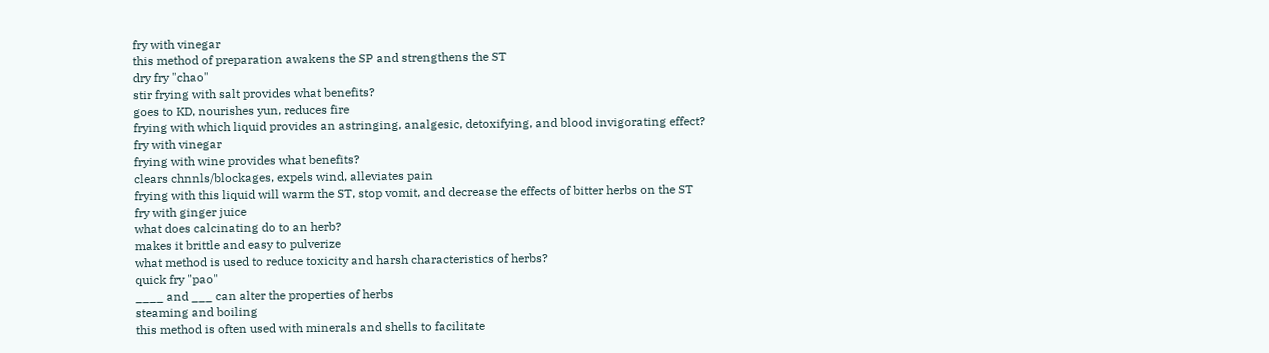fry with vinegar
this method of preparation awakens the SP and strengthens the ST
dry fry "chao"
stir frying with salt provides what benefits?
goes to KD, nourishes yun, reduces fire
frying with which liquid provides an astringing, analgesic, detoxifying, and blood invigorating effect?
fry with vinegar
frying with wine provides what benefits?
clears chnnls/blockages, expels wind, alleviates pain
frying with this liquid will warm the ST, stop vomit, and decrease the effects of bitter herbs on the ST
fry with ginger juice
what does calcinating do to an herb?
makes it brittle and easy to pulverize
what method is used to reduce toxicity and harsh characteristics of herbs?
quick fry "pao"
____ and ___ can alter the properties of herbs
steaming and boiling
this method is often used with minerals and shells to facilitate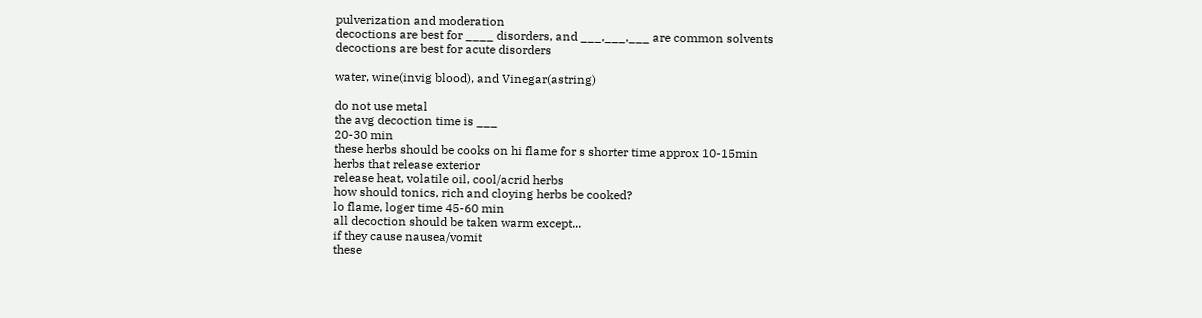pulverization and moderation
decoctions are best for ____ disorders, and ___,___,___ are common solvents
decoctions are best for acute disorders

water, wine(invig blood), and Vinegar(astring)

do not use metal
the avg decoction time is ___
20-30 min
these herbs should be cooks on hi flame for s shorter time approx 10-15min
herbs that release exterior
release heat, volatile oil, cool/acrid herbs
how should tonics, rich and cloying herbs be cooked?
lo flame, loger time 45-60 min
all decoction should be taken warm except...
if they cause nausea/vomit
these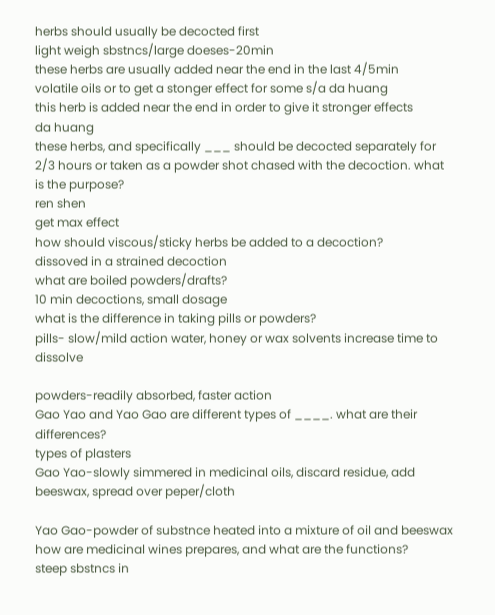herbs should usually be decocted first
light weigh sbstncs/large doeses-20min
these herbs are usually added near the end in the last 4/5min
volatile oils or to get a stonger effect for some s/a da huang
this herb is added near the end in order to give it stronger effects
da huang
these herbs, and specifically ___ should be decocted separately for 2/3 hours or taken as a powder shot chased with the decoction. what is the purpose?
ren shen
get max effect
how should viscous/sticky herbs be added to a decoction?
dissoved in a strained decoction
what are boiled powders/drafts?
10 min decoctions, small dosage
what is the difference in taking pills or powders?
pills- slow/mild action water, honey or wax solvents increase time to dissolve

powders-readily absorbed, faster action
Gao Yao and Yao Gao are different types of ____. what are their differences?
types of plasters
Gao Yao-slowly simmered in medicinal oils, discard residue, add beeswax, spread over peper/cloth

Yao Gao-powder of substnce heated into a mixture of oil and beeswax
how are medicinal wines prepares, and what are the functions?
steep sbstncs in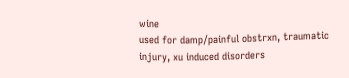wine
used for damp/painful obstrxn, traumatic injury, xu induced disorders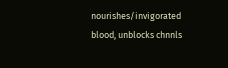nourishes/invigorated blood, unblocks chnnls